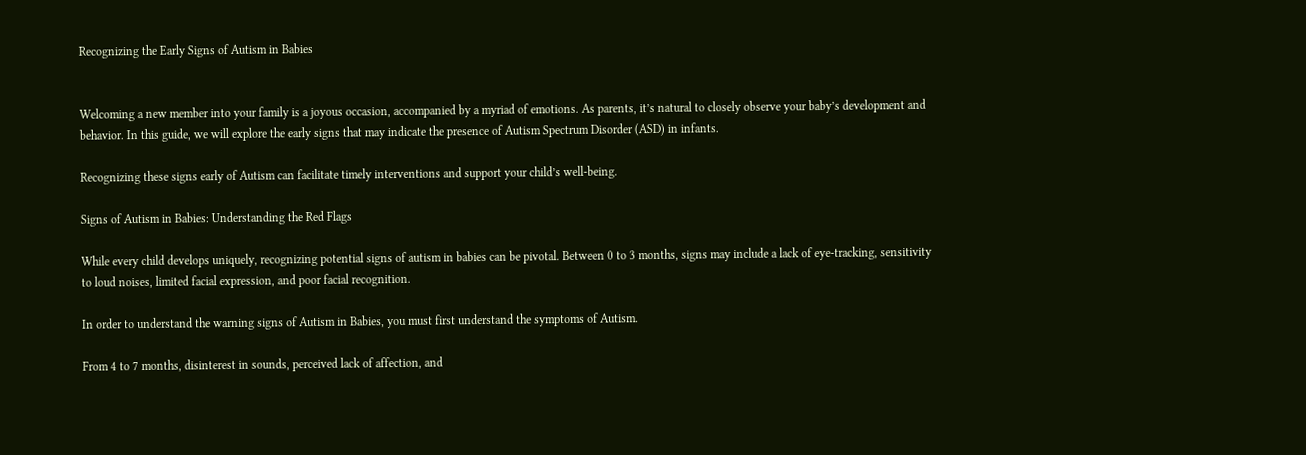Recognizing the Early Signs of Autism in Babies


Welcoming a new member into your family is a joyous occasion, accompanied by a myriad of emotions. As parents, it’s natural to closely observe your baby’s development and behavior. In this guide, we will explore the early signs that may indicate the presence of Autism Spectrum Disorder (ASD) in infants.

Recognizing these signs early of Autism can facilitate timely interventions and support your child’s well-being.

Signs of Autism in Babies: Understanding the Red Flags

While every child develops uniquely, recognizing potential signs of autism in babies can be pivotal. Between 0 to 3 months, signs may include a lack of eye-tracking, sensitivity to loud noises, limited facial expression, and poor facial recognition.

In order to understand the warning signs of Autism in Babies, you must first understand the symptoms of Autism.

From 4 to 7 months, disinterest in sounds, perceived lack of affection, and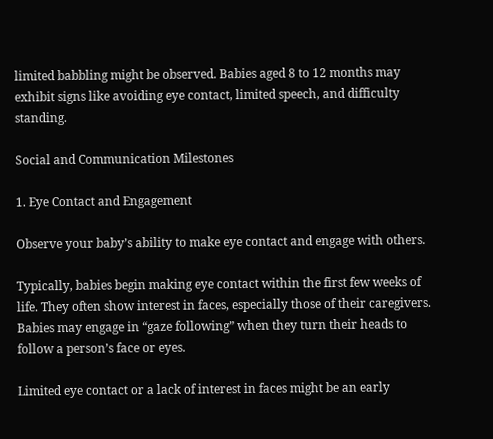limited babbling might be observed. Babies aged 8 to 12 months may exhibit signs like avoiding eye contact, limited speech, and difficulty standing.

Social and Communication Milestones

1. Eye Contact and Engagement

Observe your baby’s ability to make eye contact and engage with others.

Typically, babies begin making eye contact within the first few weeks of life. They often show interest in faces, especially those of their caregivers. Babies may engage in “gaze following” when they turn their heads to follow a person’s face or eyes.

Limited eye contact or a lack of interest in faces might be an early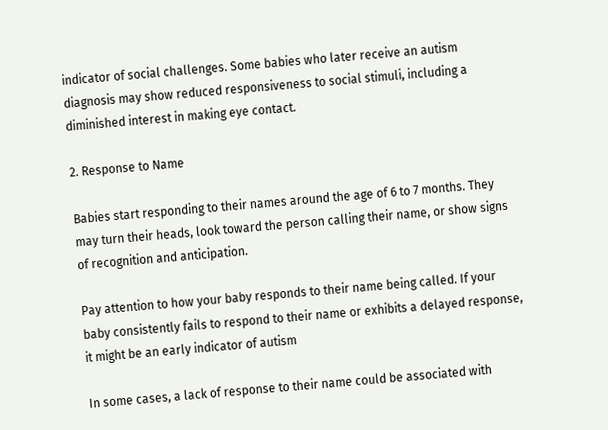indicator of social challenges. Some babies who later receive an autism diagnosis may show reduced responsiveness to social stimuli, including a diminished interest in making eye contact.

2. Response to Name

Babies start responding to their names around the age of 6 to 7 months. They may turn their heads, look toward the person calling their name, or show signs of recognition and anticipation.

Pay attention to how your baby responds to their name being called. If your baby consistently fails to respond to their name or exhibits a delayed response, it might be an early indicator of autism

In some cases, a lack of response to their name could be associated with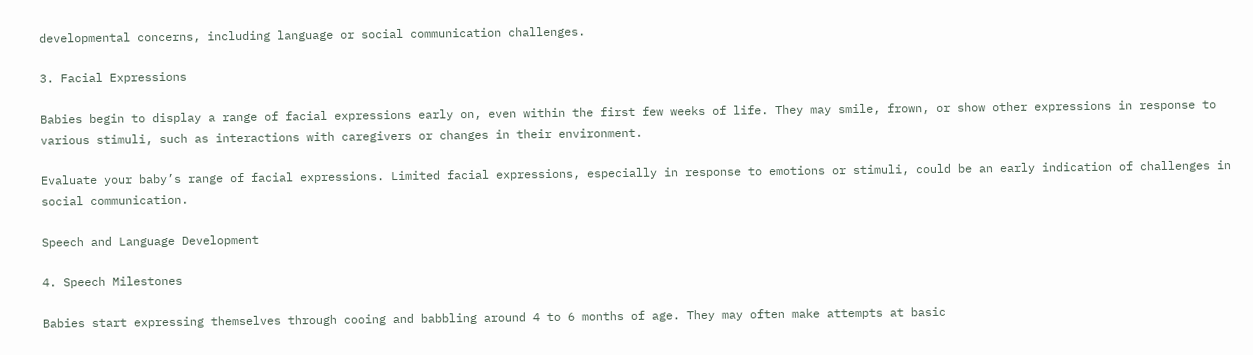developmental concerns, including language or social communication challenges.

3. Facial Expressions

Babies begin to display a range of facial expressions early on, even within the first few weeks of life. They may smile, frown, or show other expressions in response to various stimuli, such as interactions with caregivers or changes in their environment.

Evaluate your baby’s range of facial expressions. Limited facial expressions, especially in response to emotions or stimuli, could be an early indication of challenges in social communication.

Speech and Language Development

4. Speech Milestones

Babies start expressing themselves through cooing and babbling around 4 to 6 months of age. They may often make attempts at basic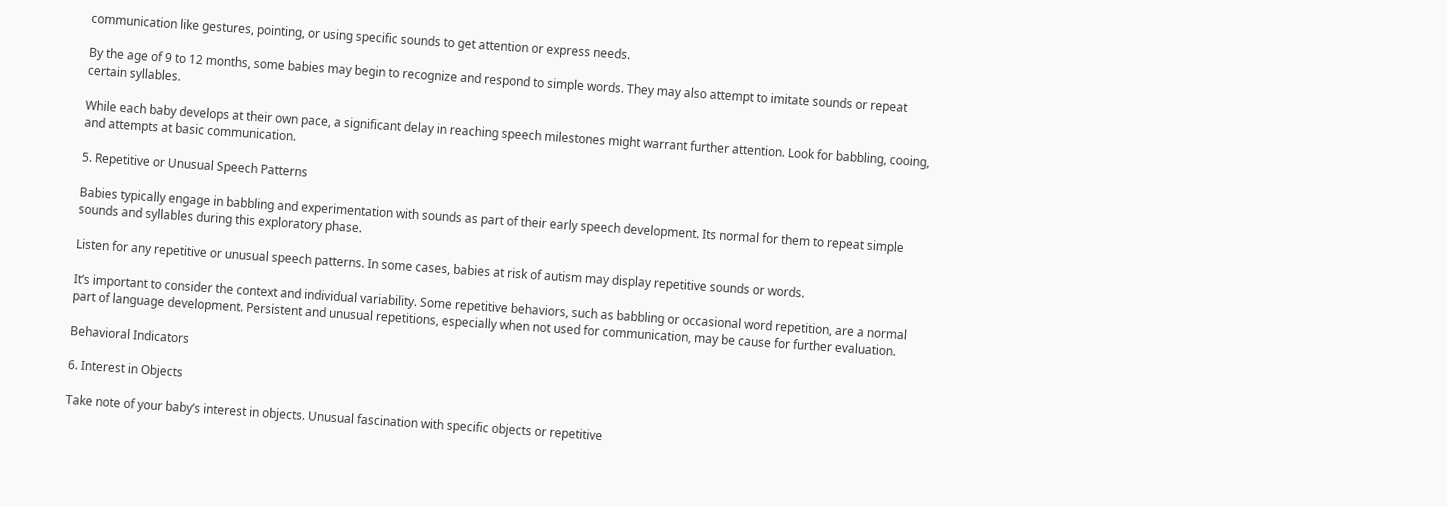communication like gestures, pointing, or using specific sounds to get attention or express needs.

By the age of 9 to 12 months, some babies may begin to recognize and respond to simple words. They may also attempt to imitate sounds or repeat certain syllables.

While each baby develops at their own pace, a significant delay in reaching speech milestones might warrant further attention. Look for babbling, cooing, and attempts at basic communication.

5. Repetitive or Unusual Speech Patterns

Babies typically engage in babbling and experimentation with sounds as part of their early speech development. Its normal for them to repeat simple sounds and syllables during this exploratory phase.

Listen for any repetitive or unusual speech patterns. In some cases, babies at risk of autism may display repetitive sounds or words.

It’s important to consider the context and individual variability. Some repetitive behaviors, such as babbling or occasional word repetition, are a normal part of language development. Persistent and unusual repetitions, especially when not used for communication, may be cause for further evaluation.

Behavioral Indicators

6. Interest in Objects

Take note of your baby’s interest in objects. Unusual fascination with specific objects or repetitive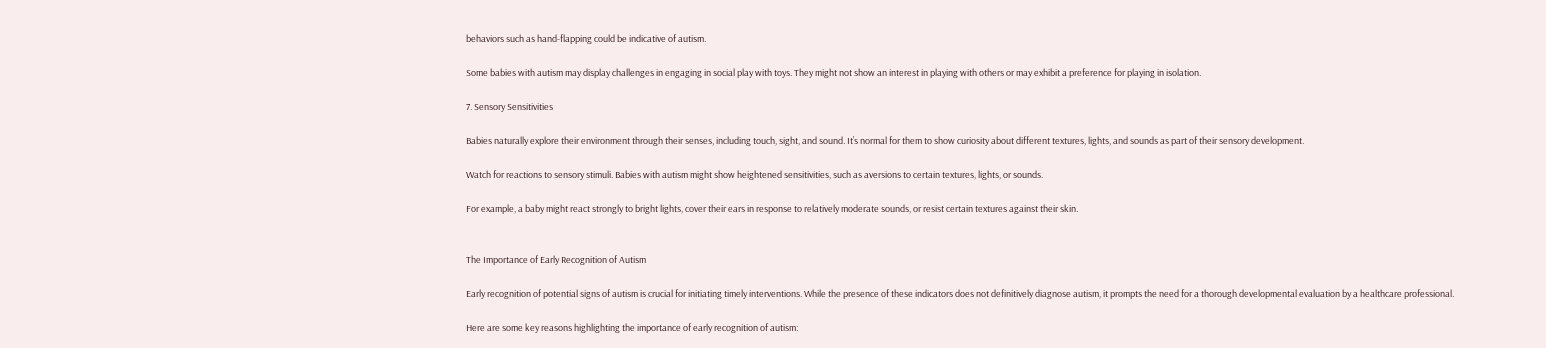behaviors such as hand-flapping could be indicative of autism.

Some babies with autism may display challenges in engaging in social play with toys. They might not show an interest in playing with others or may exhibit a preference for playing in isolation.

7. Sensory Sensitivities

Babies naturally explore their environment through their senses, including touch, sight, and sound. It’s normal for them to show curiosity about different textures, lights, and sounds as part of their sensory development.

Watch for reactions to sensory stimuli. Babies with autism might show heightened sensitivities, such as aversions to certain textures, lights, or sounds.

For example, a baby might react strongly to bright lights, cover their ears in response to relatively moderate sounds, or resist certain textures against their skin.


The Importance of Early Recognition of Autism

Early recognition of potential signs of autism is crucial for initiating timely interventions. While the presence of these indicators does not definitively diagnose autism, it prompts the need for a thorough developmental evaluation by a healthcare professional.

Here are some key reasons highlighting the importance of early recognition of autism: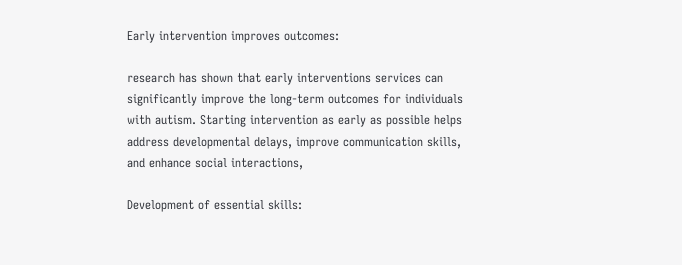Early intervention improves outcomes:

research has shown that early interventions services can significantly improve the long-term outcomes for individuals with autism. Starting intervention as early as possible helps address developmental delays, improve communication skills, and enhance social interactions,

Development of essential skills: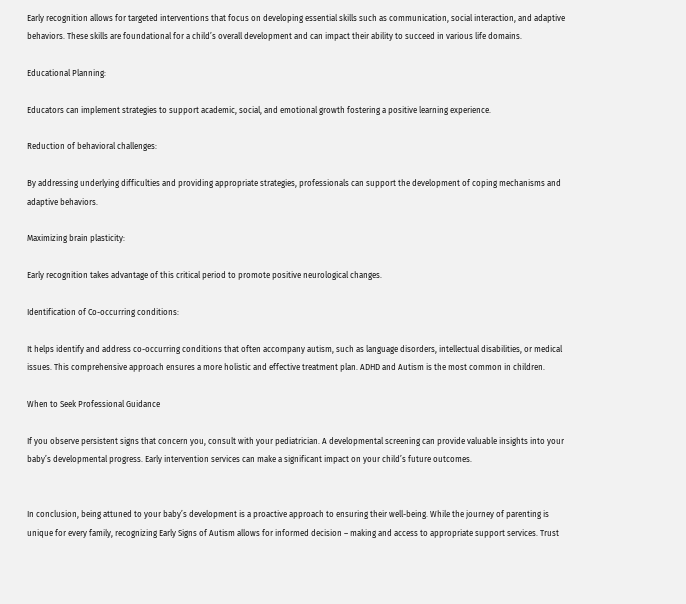Early recognition allows for targeted interventions that focus on developing essential skills such as communication, social interaction, and adaptive behaviors. These skills are foundational for a child’s overall development and can impact their ability to succeed in various life domains.

Educational Planning:

Educators can implement strategies to support academic, social, and emotional growth fostering a positive learning experience.

Reduction of behavioral challenges:

By addressing underlying difficulties and providing appropriate strategies, professionals can support the development of coping mechanisms and adaptive behaviors.

Maximizing brain plasticity:

Early recognition takes advantage of this critical period to promote positive neurological changes.

Identification of Co-occurring conditions:

It helps identify and address co-occurring conditions that often accompany autism, such as language disorders, intellectual disabilities, or medical issues. This comprehensive approach ensures a more holistic and effective treatment plan. ADHD and Autism is the most common in children.

When to Seek Professional Guidance

If you observe persistent signs that concern you, consult with your pediatrician. A developmental screening can provide valuable insights into your baby’s developmental progress. Early intervention services can make a significant impact on your child’s future outcomes.


In conclusion, being attuned to your baby’s development is a proactive approach to ensuring their well-being. While the journey of parenting is unique for every family, recognizing Early Signs of Autism allows for informed decision – making and access to appropriate support services. Trust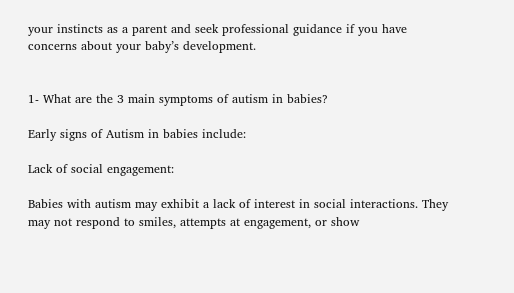your instincts as a parent and seek professional guidance if you have concerns about your baby’s development.


1- What are the 3 main symptoms of autism in babies?

Early signs of Autism in babies include:

Lack of social engagement:

Babies with autism may exhibit a lack of interest in social interactions. They may not respond to smiles, attempts at engagement, or show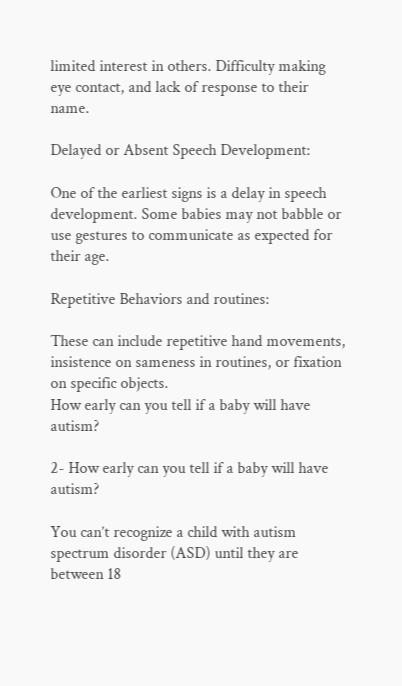limited interest in others. Difficulty making eye contact, and lack of response to their name.

Delayed or Absent Speech Development:

One of the earliest signs is a delay in speech development. Some babies may not babble or use gestures to communicate as expected for their age.

Repetitive Behaviors and routines:

These can include repetitive hand movements, insistence on sameness in routines, or fixation on specific objects.
How early can you tell if a baby will have autism?

2- How early can you tell if a baby will have autism?

You can’t recognize a child with autism spectrum disorder (ASD) until they are between 18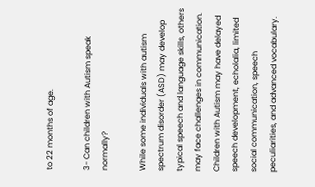to 22 months of age.

3- Can children with Autism speak normally?

While some individuals with autism spectrum disorder (ASD) may develop typical speech and language skills, others may face challenges in communication. Children with Autism may have delayed speech development, echolalia, limited social communication, speech peculiarities, and advanced vocabulary.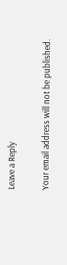Leave a Reply

Your email address will not be published.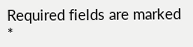Required fields are marked *